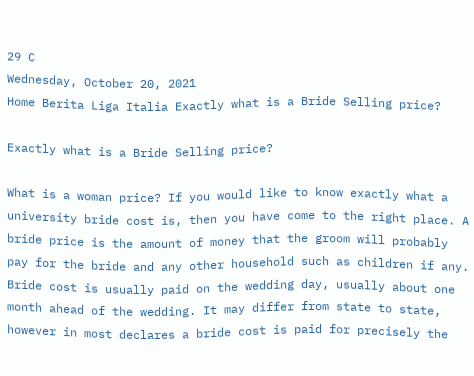29 C
Wednesday, October 20, 2021
Home Berita Liga Italia Exactly what is a Bride Selling price?

Exactly what is a Bride Selling price?

What is a woman price? If you would like to know exactly what a university bride cost is, then you have come to the right place. A bride price is the amount of money that the groom will probably pay for the bride and any other household such as children if any. Bride cost is usually paid on the wedding day, usually about one month ahead of the wedding. It may differ from state to state, however in most declares a bride cost is paid for precisely the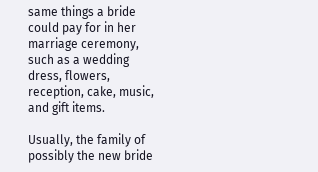same things a bride could pay for in her marriage ceremony, such as a wedding dress, flowers, reception, cake, music, and gift items.

Usually, the family of possibly the new bride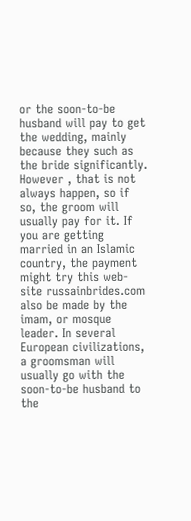or the soon-to-be husband will pay to get the wedding, mainly because they such as the bride significantly. However , that is not always happen, so if so, the groom will usually pay for it. If you are getting married in an Islamic country, the payment might try this web-site russainbrides.com also be made by the imam, or mosque leader. In several European civilizations, a groomsman will usually go with the soon-to-be husband to the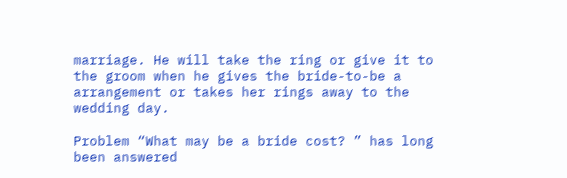marriage. He will take the ring or give it to the groom when he gives the bride-to-be a arrangement or takes her rings away to the wedding day.

Problem “What may be a bride cost? ” has long been answered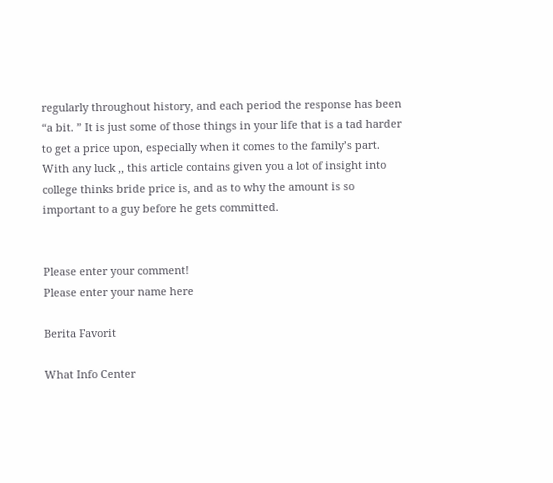regularly throughout history, and each period the response has been “a bit. ” It is just some of those things in your life that is a tad harder to get a price upon, especially when it comes to the family’s part. With any luck ,, this article contains given you a lot of insight into college thinks bride price is, and as to why the amount is so important to a guy before he gets committed.


Please enter your comment!
Please enter your name here

Berita Favorit

What Info Center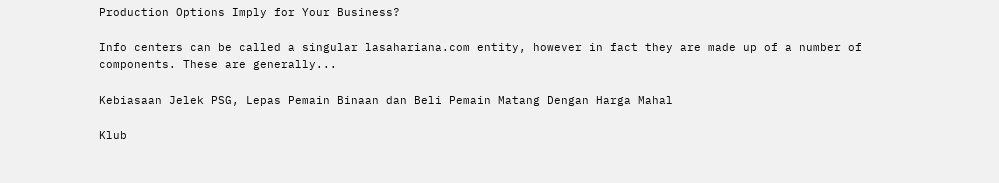Production Options Imply for Your Business?

Info centers can be called a singular lasahariana.com entity, however in fact they are made up of a number of components. These are generally...

Kebiasaan Jelek PSG, Lepas Pemain Binaan dan Beli Pemain Matang Dengan Harga Mahal

Klub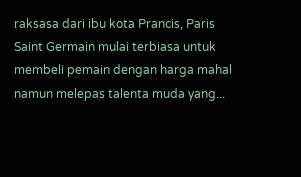raksasa dari ibu kota Prancis, Paris Saint Germain mulai terbiasa untuk membeli pemain dengan harga mahal namun melepas talenta muda yang...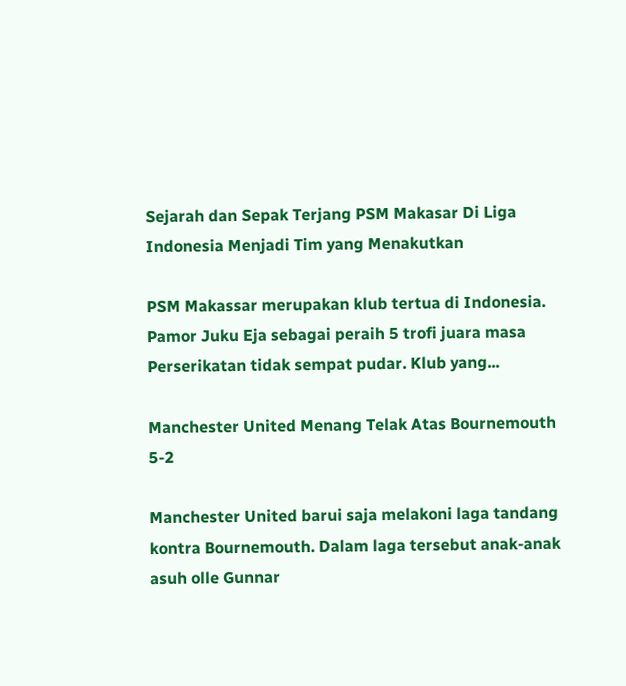Sejarah dan Sepak Terjang PSM Makasar Di Liga Indonesia Menjadi Tim yang Menakutkan

PSM Makassar merupakan klub tertua di Indonesia. Pamor Juku Eja sebagai peraih 5 trofi juara masa Perserikatan tidak sempat pudar. Klub yang...

Manchester United Menang Telak Atas Bournemouth 5-2

Manchester United barui saja melakoni laga tandang kontra Bournemouth. Dalam laga tersebut anak-anak asuh olle Gunnar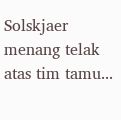Solskjaer menang telak atas tim tamu...